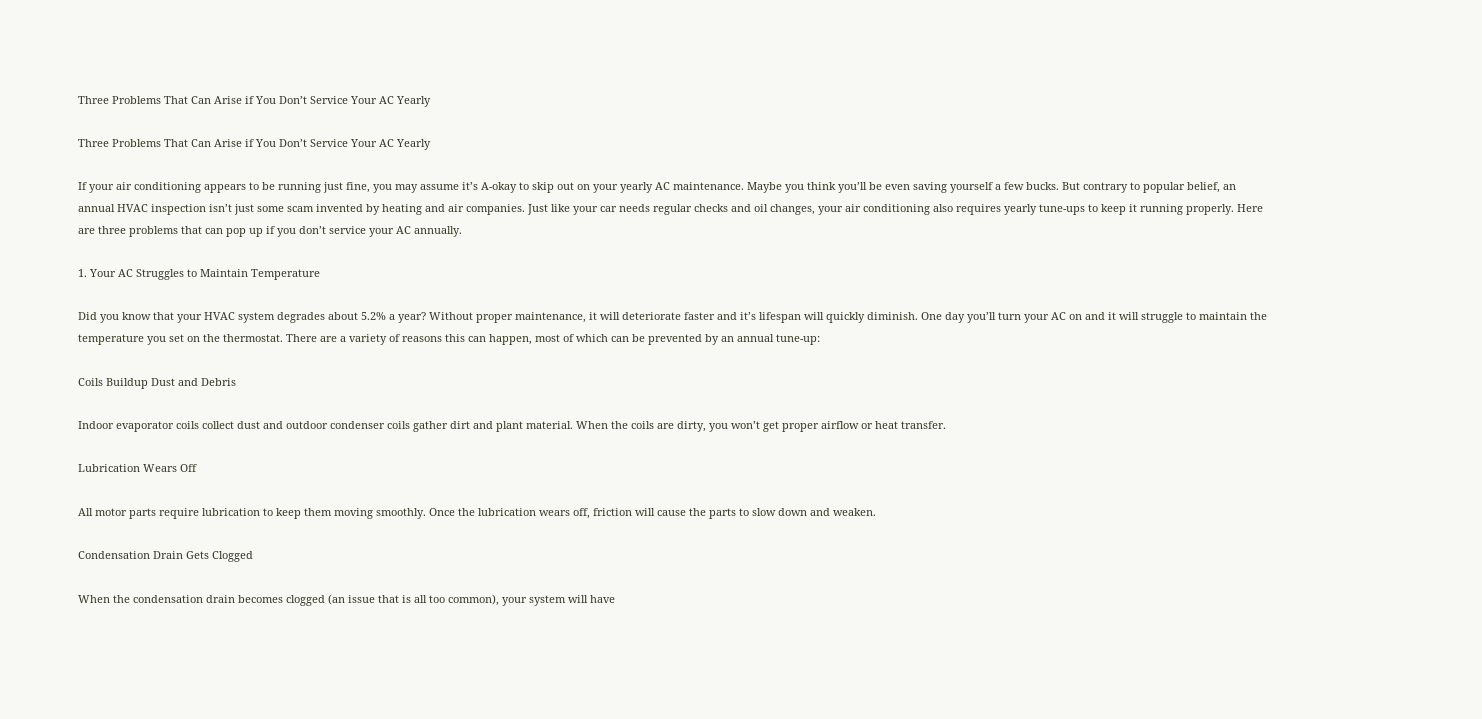Three Problems That Can Arise if You Don’t Service Your AC Yearly

Three Problems That Can Arise if You Don’t Service Your AC Yearly

If your air conditioning appears to be running just fine, you may assume it’s A-okay to skip out on your yearly AC maintenance. Maybe you think you’ll be even saving yourself a few bucks. But contrary to popular belief, an annual HVAC inspection isn’t just some scam invented by heating and air companies. Just like your car needs regular checks and oil changes, your air conditioning also requires yearly tune-ups to keep it running properly. Here are three problems that can pop up if you don’t service your AC annually.

1. Your AC Struggles to Maintain Temperature

Did you know that your HVAC system degrades about 5.2% a year? Without proper maintenance, it will deteriorate faster and it’s lifespan will quickly diminish. One day you’ll turn your AC on and it will struggle to maintain the temperature you set on the thermostat. There are a variety of reasons this can happen, most of which can be prevented by an annual tune-up:

Coils Buildup Dust and Debris

Indoor evaporator coils collect dust and outdoor condenser coils gather dirt and plant material. When the coils are dirty, you won’t get proper airflow or heat transfer.

Lubrication Wears Off

All motor parts require lubrication to keep them moving smoothly. Once the lubrication wears off, friction will cause the parts to slow down and weaken.

Condensation Drain Gets Clogged

When the condensation drain becomes clogged (an issue that is all too common), your system will have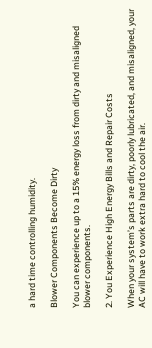a hard time controlling humidity.

Blower Components Become Dirty

You can experience up to a 15% energy loss from dirty and misaligned blower components.

2. You Experience High Energy Bills and Repair Costs

When your system’s parts are dirty, poorly lubricated, and misaligned, your AC will have to work extra hard to cool the air.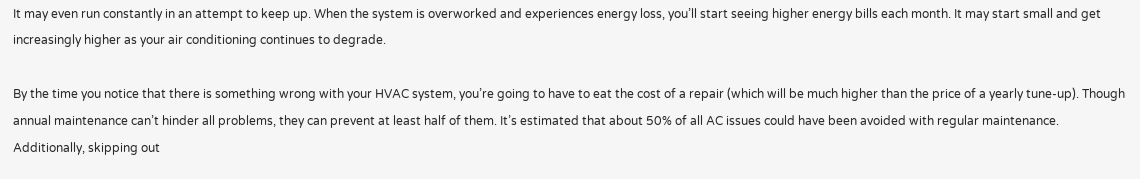It may even run constantly in an attempt to keep up. When the system is overworked and experiences energy loss, you’ll start seeing higher energy bills each month. It may start small and get increasingly higher as your air conditioning continues to degrade.

By the time you notice that there is something wrong with your HVAC system, you’re going to have to eat the cost of a repair (which will be much higher than the price of a yearly tune-up). Though annual maintenance can’t hinder all problems, they can prevent at least half of them. It’s estimated that about 50% of all AC issues could have been avoided with regular maintenance. Additionally, skipping out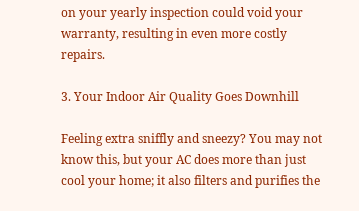on your yearly inspection could void your warranty, resulting in even more costly repairs.

3. Your Indoor Air Quality Goes Downhill

Feeling extra sniffly and sneezy? You may not know this, but your AC does more than just cool your home; it also filters and purifies the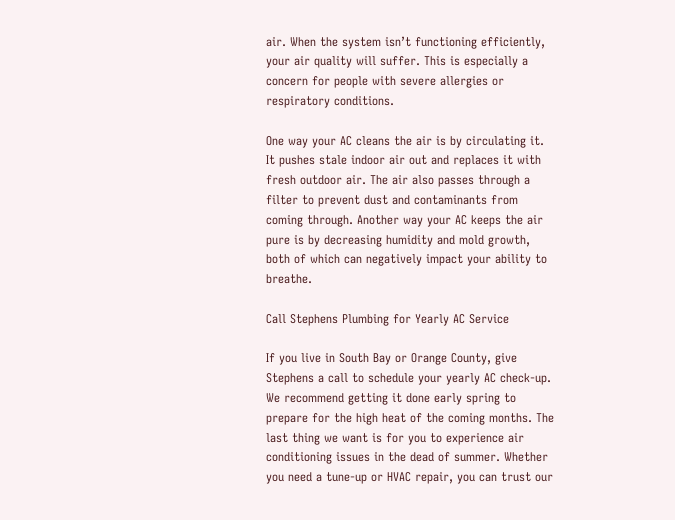air. When the system isn’t functioning efficiently, your air quality will suffer. This is especially a concern for people with severe allergies or respiratory conditions.

One way your AC cleans the air is by circulating it. It pushes stale indoor air out and replaces it with fresh outdoor air. The air also passes through a filter to prevent dust and contaminants from coming through. Another way your AC keeps the air pure is by decreasing humidity and mold growth, both of which can negatively impact your ability to breathe.

Call Stephens Plumbing for Yearly AC Service

If you live in South Bay or Orange County, give Stephens a call to schedule your yearly AC check-up. We recommend getting it done early spring to prepare for the high heat of the coming months. The last thing we want is for you to experience air conditioning issues in the dead of summer. Whether you need a tune-up or HVAC repair, you can trust our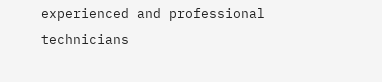experienced and professional technicians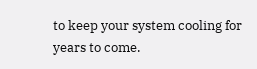to keep your system cooling for years to come.